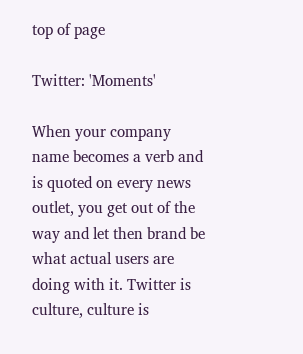top of page

Twitter: 'Moments'

When your company name becomes a verb and is quoted on every news outlet, you get out of the way and let then brand be what actual users are doing with it. Twitter is culture, culture is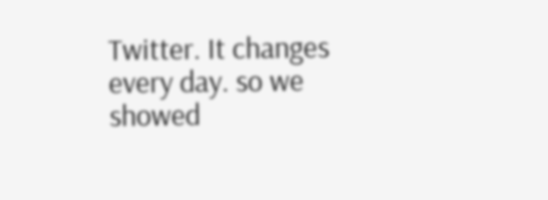Twitter. It changes every day. so we showed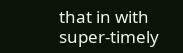that in with super-timely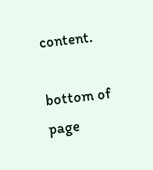content.

bottom of page